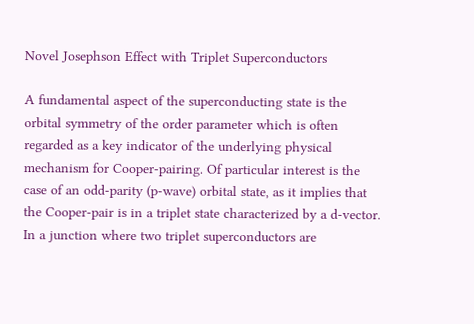Novel Josephson Effect with Triplet Superconductors

A fundamental aspect of the superconducting state is the orbital symmetry of the order parameter which is often regarded as a key indicator of the underlying physical mechanism for Cooper-pairing. Of particular interest is the case of an odd-parity (p-wave) orbital state, as it implies that the Cooper-pair is in a triplet state characterized by a d-vector. In a junction where two triplet superconductors are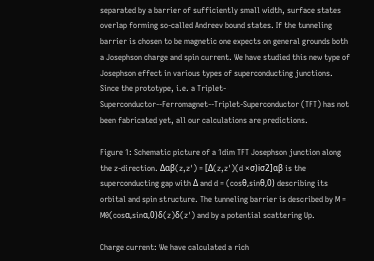separated by a barrier of sufficiently small width, surface states overlap forming so-called Andreev bound states. If the tunneling barrier is chosen to be magnetic one expects on general grounds both a Josephson charge and spin current. We have studied this new type of Josephson effect in various types of superconducting junctions. Since the prototype, i.e. a Triplet-Superconductor--Ferromagnet--Triplet-Superconductor (TFT) has not been fabricated yet, all our calculations are predictions.

Figure 1: Schematic picture of a 1dim TFT Josephson junction along the z-direction. Δαβ(z,z') = [Δ(z,z')(d ×σ)iσ2]αβ is the superconducting gap with Δ and d = (cosθ,sinθ,0) describing its orbital and spin structure. The tunneling barrier is described by M = M0(cosα,sinα,0)δ(z)δ(z') and by a potential scattering Up.

Charge current: We have calculated a rich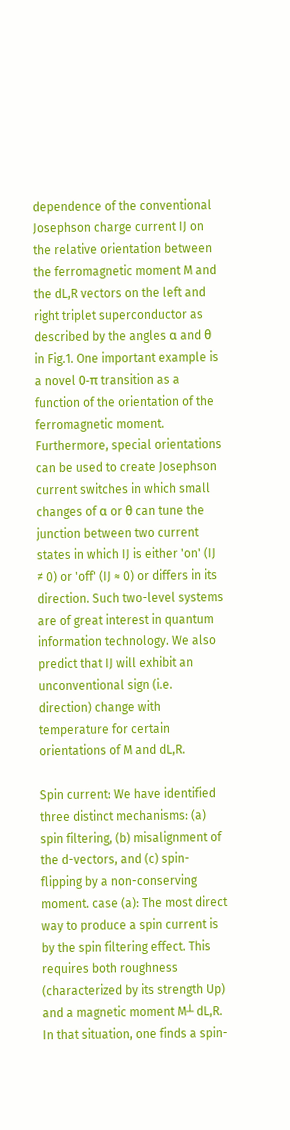dependence of the conventional Josephson charge current IJ on the relative orientation between the ferromagnetic moment M and the dL,R vectors on the left and right triplet superconductor as described by the angles α and θ in Fig.1. One important example is a novel 0-π transition as a function of the orientation of the ferromagnetic moment. Furthermore, special orientations can be used to create Josephson current switches in which small changes of α or θ can tune the junction between two current states in which IJ is either 'on' (IJ ≠ 0) or 'off' (IJ ≈ 0) or differs in its direction. Such two-level systems are of great interest in quantum information technology. We also predict that IJ will exhibit an unconventional sign (i.e.  direction) change with temperature for certain orientations of M and dL,R.

Spin current: We have identified three distinct mechanisms: (a) spin filtering, (b) misalignment of the d-vectors, and (c) spin-flipping by a non-conserving moment. case (a): The most direct way to produce a spin current is by the spin filtering effect. This requires both roughness (characterized by its strength Up) and a magnetic moment M┴ dL,R. In that situation, one finds a spin-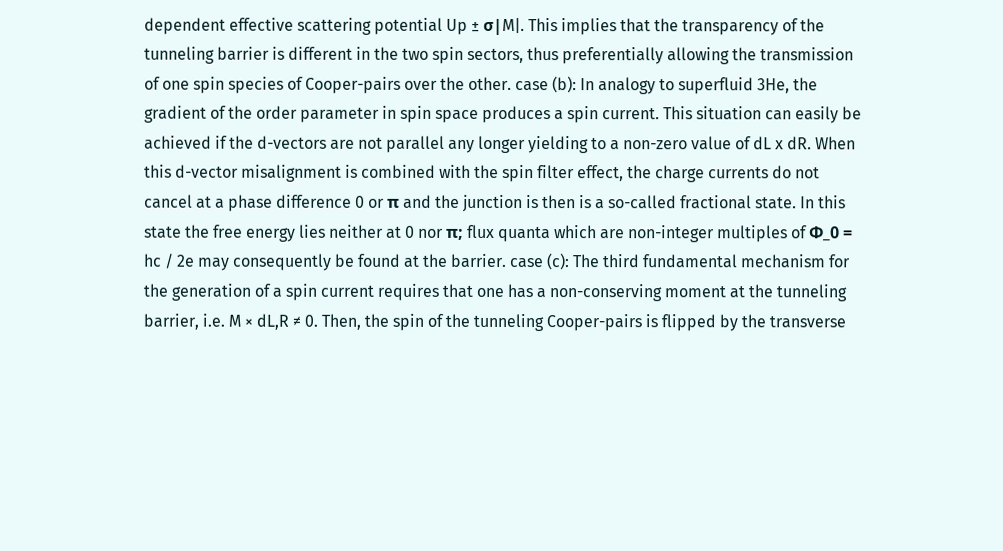dependent effective scattering potential Up ± σ|M|. This implies that the transparency of the tunneling barrier is different in the two spin sectors, thus preferentially allowing the transmission of one spin species of Cooper-pairs over the other. case (b): In analogy to superfluid 3He, the gradient of the order parameter in spin space produces a spin current. This situation can easily be achieved if the d-vectors are not parallel any longer yielding to a non-zero value of dL x dR. When this d-vector misalignment is combined with the spin filter effect, the charge currents do not cancel at a phase difference 0 or π and the junction is then is a so-called fractional state. In this state the free energy lies neither at 0 nor π; flux quanta which are non-integer multiples of Φ_0 = hc / 2e may consequently be found at the barrier. case (c): The third fundamental mechanism for the generation of a spin current requires that one has a non-conserving moment at the tunneling barrier, i.e. M × dL,R ≠ 0. Then, the spin of the tunneling Cooper-pairs is flipped by the transverse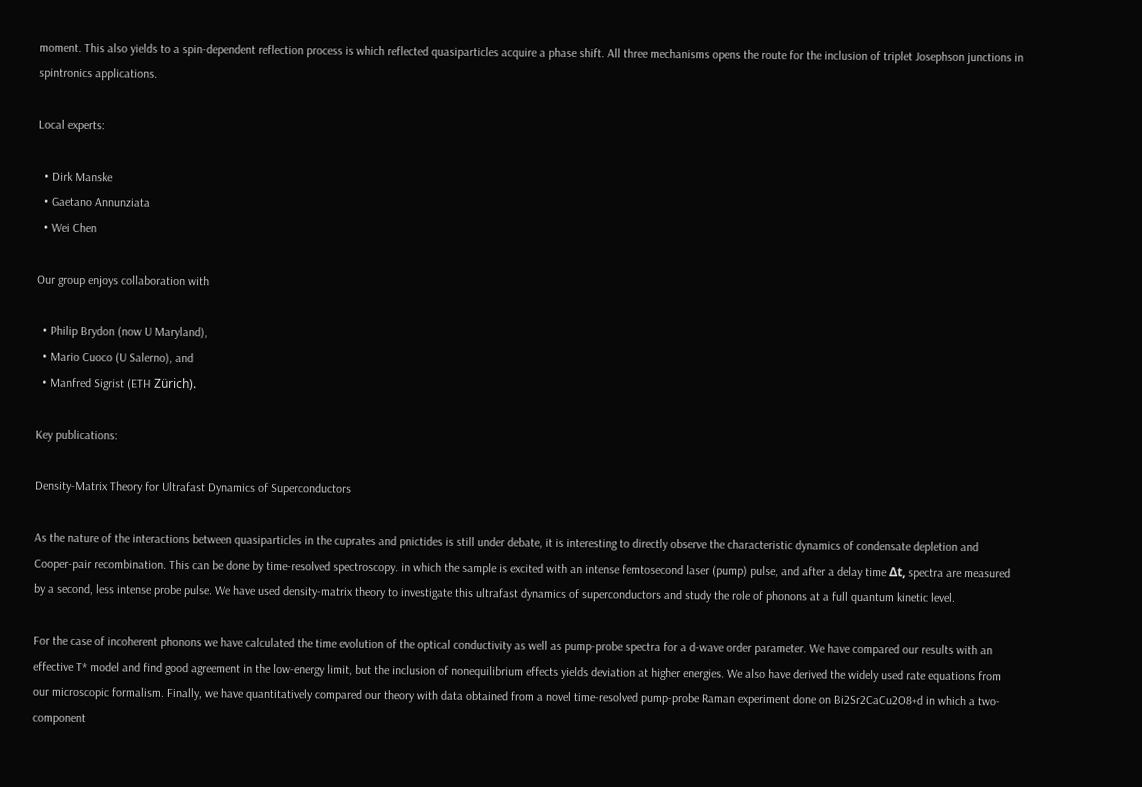moment. This also yields to a spin-dependent reflection process is which reflected quasiparticles acquire a phase shift. All three mechanisms opens the route for the inclusion of triplet Josephson junctions in spintronics applications.

Local experts:

  • Dirk Manske
  • Gaetano Annunziata
  • Wei Chen

Our group enjoys collaboration with

  • Philip Brydon (now U Maryland),
  • Mario Cuoco (U Salerno), and
  • Manfred Sigrist (ETH Zürich).

Key publications:

Density-Matrix Theory for Ultrafast Dynamics of Superconductors

As the nature of the interactions between quasiparticles in the cuprates and pnictides is still under debate, it is interesting to directly observe the characteristic dynamics of condensate depletion and Cooper-pair recombination. This can be done by time-resolved spectroscopy. in which the sample is excited with an intense femtosecond laser (pump) pulse, and after a delay time Δt, spectra are measured by a second, less intense probe pulse. We have used density-matrix theory to investigate this ultrafast dynamics of superconductors and study the role of phonons at a full quantum kinetic level.

For the case of incoherent phonons we have calculated the time evolution of the optical conductivity as well as pump-probe spectra for a d-wave order parameter. We have compared our results with an effective T* model and find good agreement in the low-energy limit, but the inclusion of nonequilibrium effects yields deviation at higher energies. We also have derived the widely used rate equations from our microscopic formalism. Finally, we have quantitatively compared our theory with data obtained from a novel time-resolved pump-probe Raman experiment done on Bi2Sr2CaCu2O8+d in which a two-component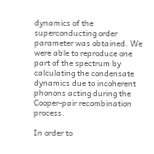dynamics of the superconducting order parameter was obtained. We were able to reproduce one part of the spectrum by calculating the condensate dynamics due to incoherent phonons acting during the Cooper-pair recombination process.

In order to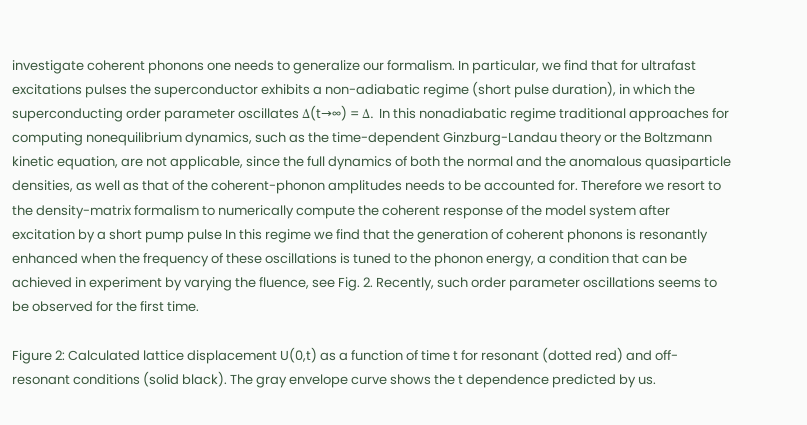investigate coherent phonons one needs to generalize our formalism. In particular, we find that for ultrafast excitations pulses the superconductor exhibits a non-adiabatic regime (short pulse duration), in which the superconducting order parameter oscillates Δ(t→∞) = Δ. In this nonadiabatic regime traditional approaches for computing nonequilibrium dynamics, such as the time-dependent Ginzburg-Landau theory or the Boltzmann kinetic equation, are not applicable, since the full dynamics of both the normal and the anomalous quasiparticle densities, as well as that of the coherent-phonon amplitudes needs to be accounted for. Therefore we resort to the density-matrix formalism to numerically compute the coherent response of the model system after excitation by a short pump pulse In this regime we find that the generation of coherent phonons is resonantly enhanced when the frequency of these oscillations is tuned to the phonon energy, a condition that can be achieved in experiment by varying the fluence, see Fig. 2. Recently, such order parameter oscillations seems to be observed for the first time.

Figure 2: Calculated lattice displacement U(0,t) as a function of time t for resonant (dotted red) and off-resonant conditions (solid black). The gray envelope curve shows the t dependence predicted by us.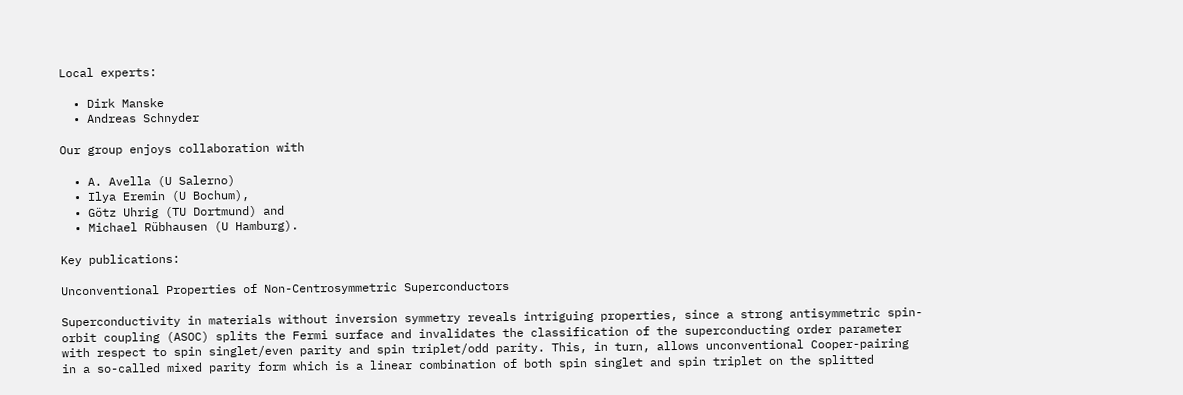Local experts:

  • Dirk Manske
  • Andreas Schnyder

Our group enjoys collaboration with

  • A. Avella (U Salerno)
  • Ilya Eremin (U Bochum),
  • Götz Uhrig (TU Dortmund) and
  • Michael Rübhausen (U Hamburg).

Key publications:

Unconventional Properties of Non-Centrosymmetric Superconductors

Superconductivity in materials without inversion symmetry reveals intriguing properties, since a strong antisymmetric spin-orbit coupling (ASOC) splits the Fermi surface and invalidates the classification of the superconducting order parameter with respect to spin singlet/even parity and spin triplet/odd parity. This, in turn, allows unconventional Cooper-pairing in a so-called mixed parity form which is a linear combination of both spin singlet and spin triplet on the splitted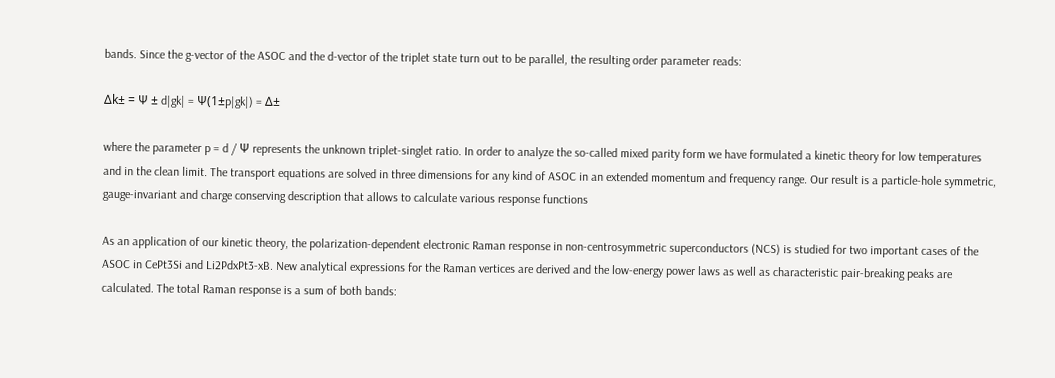bands. Since the g-vector of the ASOC and the d-vector of the triplet state turn out to be parallel, the resulting order parameter reads:

Δk± = Ψ ± d|gk| = Ψ(1±p|gk|) = Δ±

where the parameter p = d / Ψ represents the unknown triplet-singlet ratio. In order to analyze the so-called mixed parity form we have formulated a kinetic theory for low temperatures and in the clean limit. The transport equations are solved in three dimensions for any kind of ASOC in an extended momentum and frequency range. Our result is a particle-hole symmetric, gauge-invariant and charge conserving description that allows to calculate various response functions

As an application of our kinetic theory, the polarization-dependent electronic Raman response in non-centrosymmetric superconductors (NCS) is studied for two important cases of the ASOC in CePt3Si and Li2PdxPt3-xB. New analytical expressions for the Raman vertices are derived and the low-energy power laws as well as characteristic pair-breaking peaks are calculated. The total Raman response is a sum of both bands: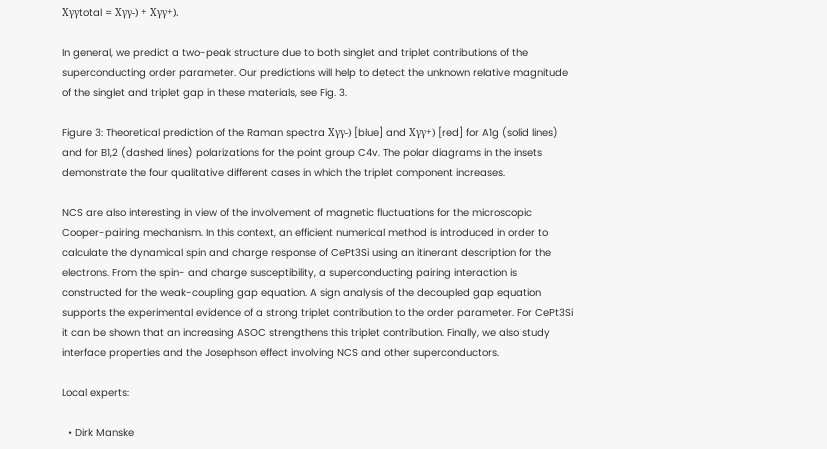Χγγtotal = Χγγ-) + Χγγ+).

In general, we predict a two-peak structure due to both singlet and triplet contributions of the superconducting order parameter. Our predictions will help to detect the unknown relative magnitude of the singlet and triplet gap in these materials, see Fig. 3.

Figure 3: Theoretical prediction of the Raman spectra Χγγ-) [blue] and Χγγ+) [red] for A1g (solid lines) and for B1,2 (dashed lines) polarizations for the point group C4v. The polar diagrams in the insets demonstrate the four qualitative different cases in which the triplet component increases.

NCS are also interesting in view of the involvement of magnetic fluctuations for the microscopic Cooper-pairing mechanism. In this context, an efficient numerical method is introduced in order to calculate the dynamical spin and charge response of CePt3Si using an itinerant description for the electrons. From the spin- and charge susceptibility, a superconducting pairing interaction is constructed for the weak-coupling gap equation. A sign analysis of the decoupled gap equation supports the experimental evidence of a strong triplet contribution to the order parameter. For CePt3Si it can be shown that an increasing ASOC strengthens this triplet contribution. Finally, we also study interface properties and the Josephson effect involving NCS and other superconductors.

Local experts:

  • Dirk Manske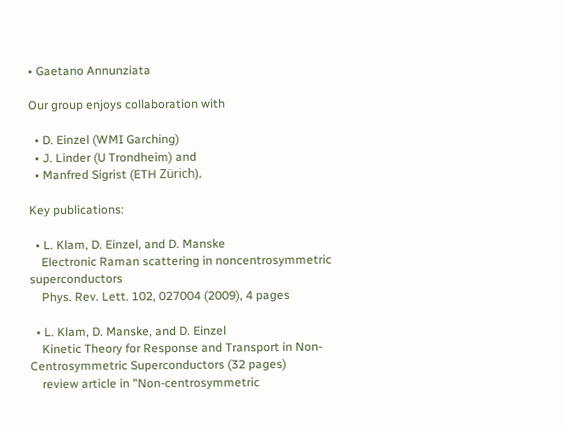• Gaetano Annunziata

Our group enjoys collaboration with

  • D. Einzel (WMI Garching)
  • J. Linder (U Trondheim) and
  • Manfred Sigrist (ETH Zürich).

Key publications:

  • L. Klam, D. Einzel, and D. Manske
    Electronic Raman scattering in noncentrosymmetric superconductors
    Phys. Rev. Lett. 102, 027004 (2009), 4 pages

  • L. Klam, D. Manske, and D. Einzel
    Kinetic Theory for Response and Transport in Non-Centrosymmetric Superconductors (32 pages)
    review article in "Non-centrosymmetric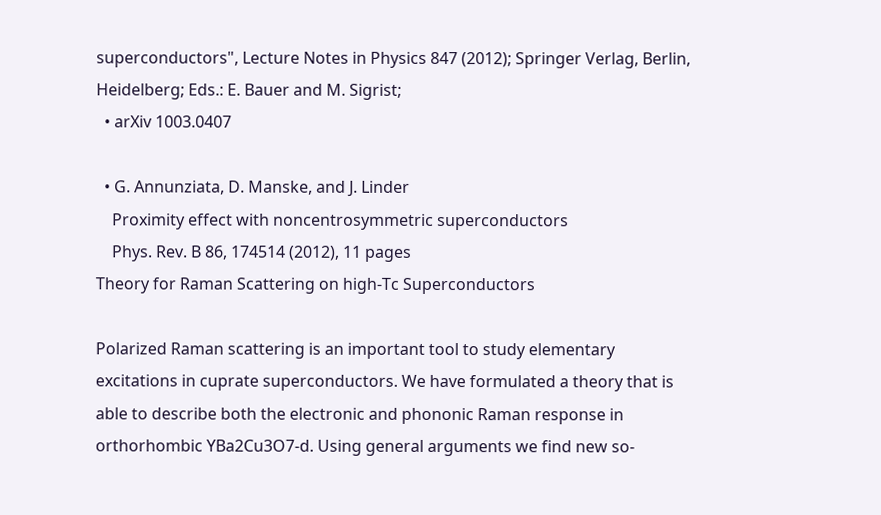superconductors", Lecture Notes in Physics 847 (2012); Springer Verlag, Berlin, Heidelberg; Eds.: E. Bauer and M. Sigrist;
  • arXiv 1003.0407

  • G. Annunziata, D. Manske, and J. Linder
    Proximity effect with noncentrosymmetric superconductors
    Phys. Rev. B 86, 174514 (2012), 11 pages
Theory for Raman Scattering on high-Tc Superconductors

Polarized Raman scattering is an important tool to study elementary excitations in cuprate superconductors. We have formulated a theory that is able to describe both the electronic and phononic Raman response in orthorhombic YBa2Cu3O7-d. Using general arguments we find new so-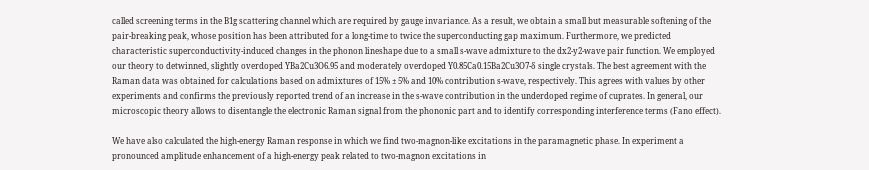called screening terms in the B1g scattering channel which are required by gauge invariance. As a result, we obtain a small but measurable softening of the pair-breaking peak, whose position has been attributed for a long-time to twice the superconducting gap maximum. Furthermore, we predicted characteristic superconductivity-induced changes in the phonon lineshape due to a small s-wave admixture to the dx2-y2-wave pair function. We employed our theory to detwinned, slightly overdoped YBa2Cu3O6.95 and moderately overdoped Y0.85Ca0.15Ba2Cu3O7-δ single crystals. The best agreement with the Raman data was obtained for calculations based on admixtures of 15% ± 5% and 10% contribution s-wave, respectively. This agrees with values by other experiments and confirms the previously reported trend of an increase in the s-wave contribution in the underdoped regime of cuprates. In general, our microscopic theory allows to disentangle the electronic Raman signal from the phononic part and to identify corresponding interference terms (Fano effect).

We have also calculated the high-energy Raman response in which we find two-magnon-like excitations in the paramagnetic phase. In experiment a pronounced amplitude enhancement of a high-energy peak related to two-magnon excitations in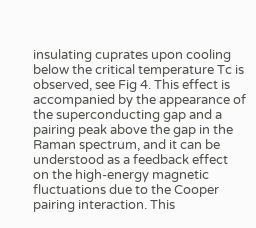insulating cuprates upon cooling below the critical temperature Tc is observed, see Fig 4. This effect is accompanied by the appearance of the superconducting gap and a pairing peak above the gap in the Raman spectrum, and it can be understood as a feedback effect on the high-energy magnetic fluctuations due to the Cooper pairing interaction. This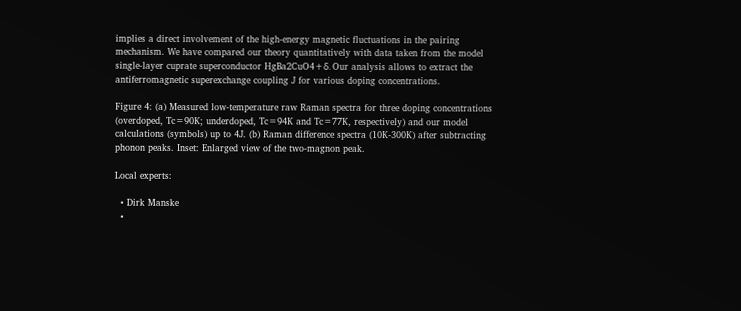implies a direct involvement of the high-energy magnetic fluctuations in the pairing mechanism. We have compared our theory quantitatively with data taken from the model single-layer cuprate superconductor HgBa2CuO4+δ. Our analysis allows to extract the antiferromagnetic superexchange coupling J for various doping concentrations.

Figure 4: (a) Measured low-temperature raw Raman spectra for three doping concentrations (overdoped, Tc=90K; underdoped, Tc=94K and Tc=77K, respectively) and our model calculations (symbols) up to 4J. (b) Raman difference spectra (10K-300K) after subtracting phonon peaks. Inset: Enlarged view of the two-magnon peak.

Local experts:

  • Dirk Manske
  •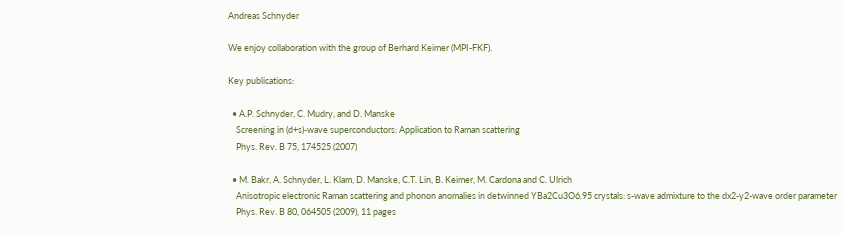Andreas Schnyder

We enjoy collaboration with the group of Berhard Keimer (MPI-FKF).

Key publications:

  • A.P. Schnyder, C. Mudry, and D. Manske
    Screening in (d+s)-wave superconductors: Application to Raman scattering
    Phys. Rev. B 75, 174525 (2007)

  • M. Bakr, A. Schnyder, L. Klam, D. Manske, C.T. Lin, B. Keimer, M. Cardona and C. Ulrich
    Anisotropic electronic Raman scattering and phonon anomalies in detwinned YBa2Cu3O6.95 crystals: s-wave admixture to the dx2-y2-wave order parameter
    Phys. Rev. B 80, 064505 (2009), 11 pages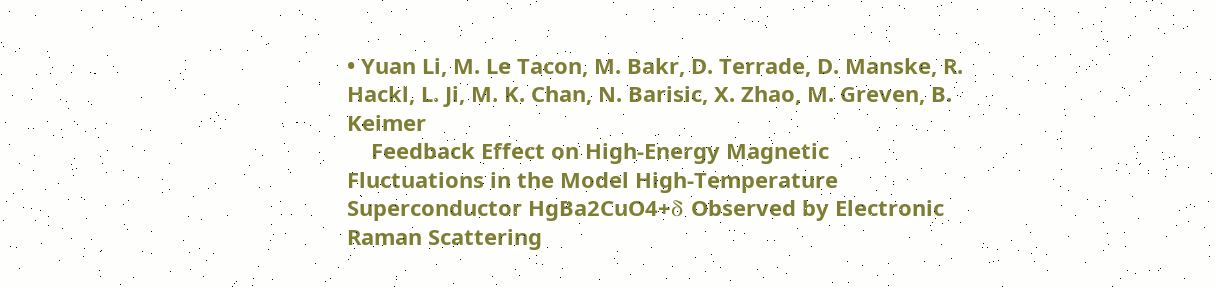• Yuan Li, M. Le Tacon, M. Bakr, D. Terrade, D. Manske, R. Hackl, L. Ji, M. K. Chan, N. Barisic, X. Zhao, M. Greven, B. Keimer
    Feedback Effect on High-Energy Magnetic Fluctuations in the Model High-Temperature Superconductor HgBa2CuO4+δ Observed by Electronic Raman Scattering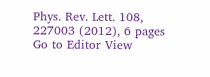Phys. Rev. Lett. 108, 227003 (2012), 6 pages
Go to Editor View